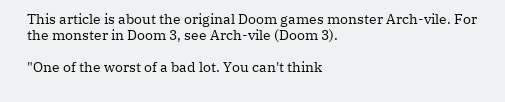This article is about the original Doom games monster Arch-vile. For the monster in Doom 3, see Arch-vile (Doom 3).

"One of the worst of a bad lot. You can't think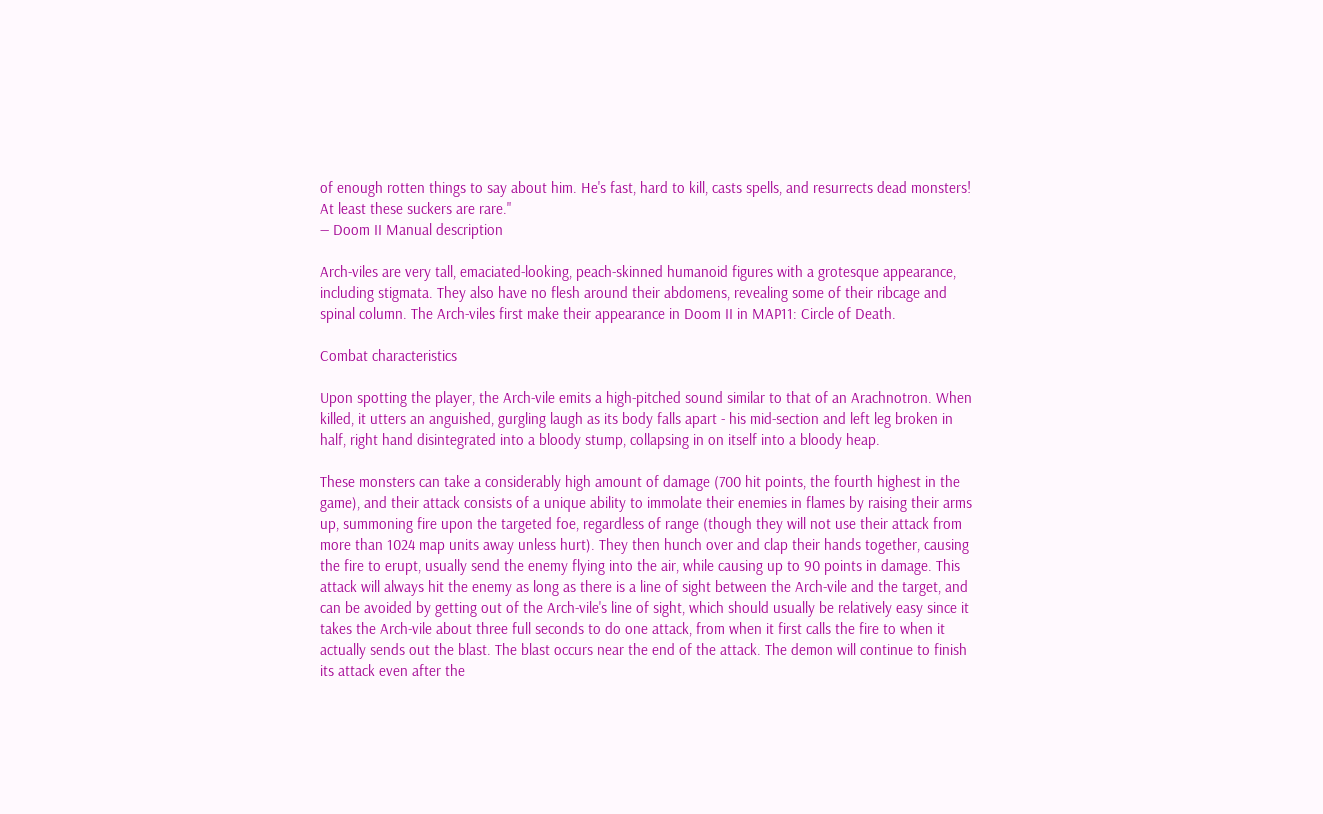of enough rotten things to say about him. He's fast, hard to kill, casts spells, and resurrects dead monsters! At least these suckers are rare."
― Doom II Manual description

Arch-viles are very tall, emaciated-looking, peach-skinned humanoid figures with a grotesque appearance, including stigmata. They also have no flesh around their abdomens, revealing some of their ribcage and spinal column. The Arch-viles first make their appearance in Doom II in MAP11: Circle of Death.

Combat characteristics

Upon spotting the player, the Arch-vile emits a high-pitched sound similar to that of an Arachnotron. When killed, it utters an anguished, gurgling laugh as its body falls apart - his mid-section and left leg broken in half, right hand disintegrated into a bloody stump, collapsing in on itself into a bloody heap.

These monsters can take a considerably high amount of damage (700 hit points, the fourth highest in the game), and their attack consists of a unique ability to immolate their enemies in flames by raising their arms up, summoning fire upon the targeted foe, regardless of range (though they will not use their attack from more than 1024 map units away unless hurt). They then hunch over and clap their hands together, causing the fire to erupt, usually send the enemy flying into the air, while causing up to 90 points in damage. This attack will always hit the enemy as long as there is a line of sight between the Arch-vile and the target, and can be avoided by getting out of the Arch-vile's line of sight, which should usually be relatively easy since it takes the Arch-vile about three full seconds to do one attack, from when it first calls the fire to when it actually sends out the blast. The blast occurs near the end of the attack. The demon will continue to finish its attack even after the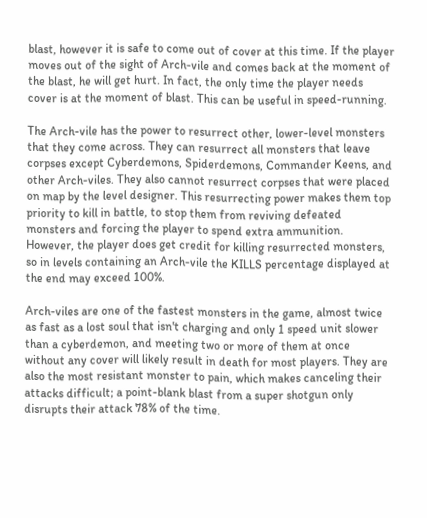blast, however it is safe to come out of cover at this time. If the player moves out of the sight of Arch-vile and comes back at the moment of the blast, he will get hurt. In fact, the only time the player needs cover is at the moment of blast. This can be useful in speed-running.

The Arch-vile has the power to resurrect other, lower-level monsters that they come across. They can resurrect all monsters that leave corpses except Cyberdemons, Spiderdemons, Commander Keens, and other Arch-viles. They also cannot resurrect corpses that were placed on map by the level designer. This resurrecting power makes them top priority to kill in battle, to stop them from reviving defeated monsters and forcing the player to spend extra ammunition. However, the player does get credit for killing resurrected monsters, so in levels containing an Arch-vile the KILLS percentage displayed at the end may exceed 100%.

Arch-viles are one of the fastest monsters in the game, almost twice as fast as a lost soul that isn't charging and only 1 speed unit slower than a cyberdemon, and meeting two or more of them at once without any cover will likely result in death for most players. They are also the most resistant monster to pain, which makes canceling their attacks difficult; a point-blank blast from a super shotgun only disrupts their attack 78% of the time.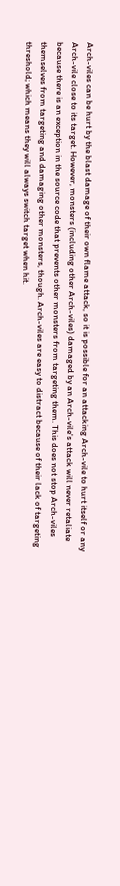Arch-viles can be hurt by the blast damage of their own flame attack, so it is possible for an attacking Arch-vile to hurt itself or any Arch-vile close to its target. However, monsters (including other Arch-viles) damaged by an Arch-vile's attack will never retaliate because there is an exception in the source code that prevents other monsters from targeting them. This does not stop Arch-viles themselves from targeting and damaging other monsters, though. Arch-viles are easy to distract because of their lack of targeting threshold; which means they will always switch target when hit.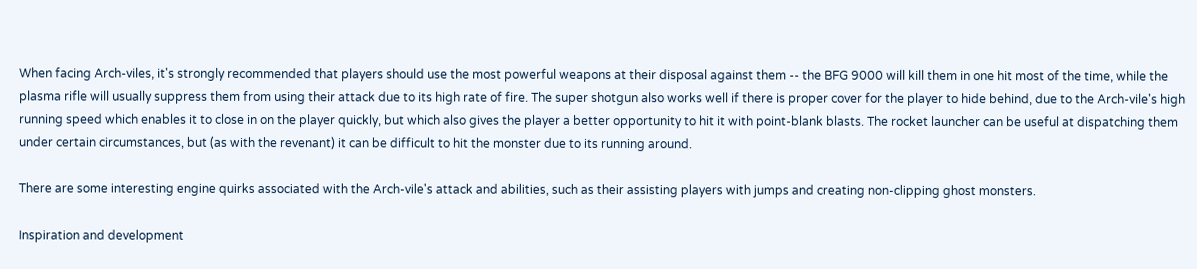When facing Arch-viles, it's strongly recommended that players should use the most powerful weapons at their disposal against them -- the BFG 9000 will kill them in one hit most of the time, while the plasma rifle will usually suppress them from using their attack due to its high rate of fire. The super shotgun also works well if there is proper cover for the player to hide behind, due to the Arch-vile's high running speed which enables it to close in on the player quickly, but which also gives the player a better opportunity to hit it with point-blank blasts. The rocket launcher can be useful at dispatching them under certain circumstances, but (as with the revenant) it can be difficult to hit the monster due to its running around.

There are some interesting engine quirks associated with the Arch-vile's attack and abilities, such as their assisting players with jumps and creating non-clipping ghost monsters.

Inspiration and development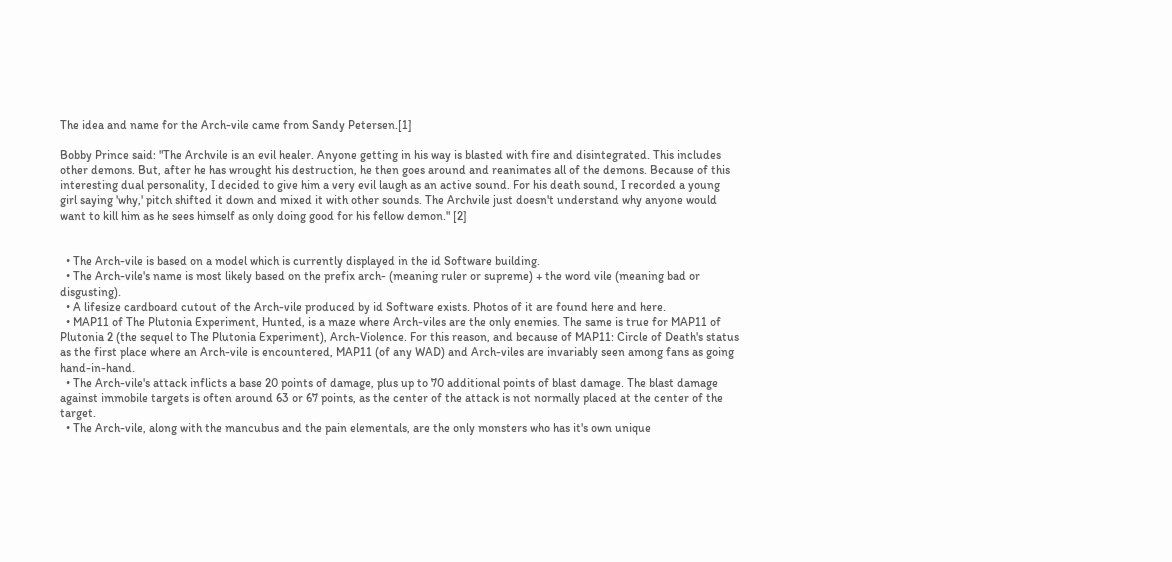The idea and name for the Arch-vile came from Sandy Petersen.[1]

Bobby Prince said: "The Archvile is an evil healer. Anyone getting in his way is blasted with fire and disintegrated. This includes other demons. But, after he has wrought his destruction, he then goes around and reanimates all of the demons. Because of this interesting dual personality, I decided to give him a very evil laugh as an active sound. For his death sound, I recorded a young girl saying 'why,' pitch shifted it down and mixed it with other sounds. The Archvile just doesn't understand why anyone would want to kill him as he sees himself as only doing good for his fellow demon." [2]


  • The Arch-vile is based on a model which is currently displayed in the id Software building.
  • The Arch-vile's name is most likely based on the prefix arch- (meaning ruler or supreme) + the word vile (meaning bad or disgusting).
  • A lifesize cardboard cutout of the Arch-vile produced by id Software exists. Photos of it are found here and here.
  • MAP11 of The Plutonia Experiment, Hunted, is a maze where Arch-viles are the only enemies. The same is true for MAP11 of Plutonia 2 (the sequel to The Plutonia Experiment), Arch-Violence. For this reason, and because of MAP11: Circle of Death's status as the first place where an Arch-vile is encountered, MAP11 (of any WAD) and Arch-viles are invariably seen among fans as going hand-in-hand.
  • The Arch-vile's attack inflicts a base 20 points of damage, plus up to 70 additional points of blast damage. The blast damage against immobile targets is often around 63 or 67 points, as the center of the attack is not normally placed at the center of the target.
  • The Arch-vile, along with the mancubus and the pain elementals, are the only monsters who has it's own unique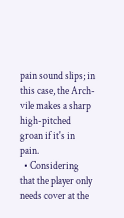pain sound slips; in this case, the Arch-vile makes a sharp high-pitched groan if it's in pain.
  • Considering that the player only needs cover at the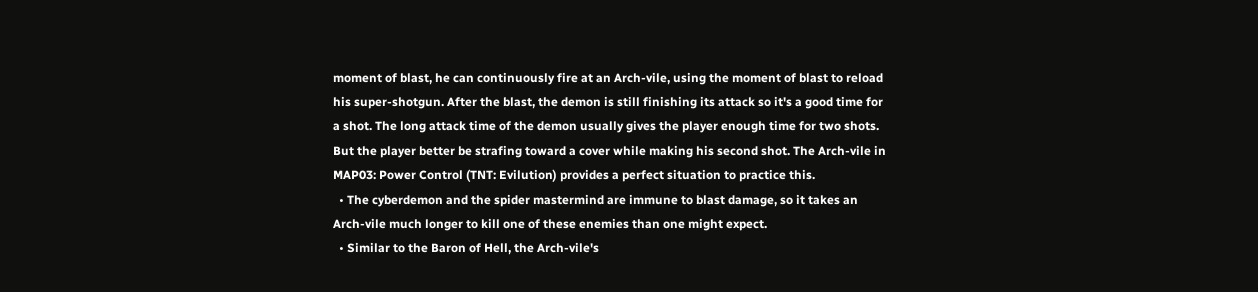moment of blast, he can continuously fire at an Arch-vile, using the moment of blast to reload his super-shotgun. After the blast, the demon is still finishing its attack so it's a good time for a shot. The long attack time of the demon usually gives the player enough time for two shots. But the player better be strafing toward a cover while making his second shot. The Arch-vile in MAP03: Power Control (TNT: Evilution) provides a perfect situation to practice this.
  • The cyberdemon and the spider mastermind are immune to blast damage, so it takes an Arch-vile much longer to kill one of these enemies than one might expect.
  • Similar to the Baron of Hell, the Arch-vile's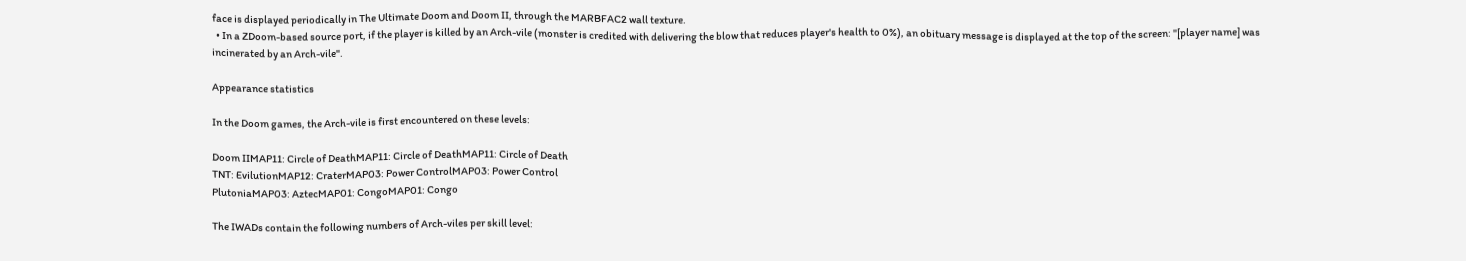face is displayed periodically in The Ultimate Doom and Doom II, through the MARBFAC2 wall texture.
  • In a ZDoom-based source port, if the player is killed by an Arch-vile (monster is credited with delivering the blow that reduces player's health to 0%), an obituary message is displayed at the top of the screen: "[player name] was incinerated by an Arch-vile".

Appearance statistics

In the Doom games, the Arch-vile is first encountered on these levels:

Doom IIMAP11: Circle of DeathMAP11: Circle of DeathMAP11: Circle of Death
TNT: EvilutionMAP12: CraterMAP03: Power ControlMAP03: Power Control
PlutoniaMAP03: AztecMAP01: CongoMAP01: Congo

The IWADs contain the following numbers of Arch-viles per skill level: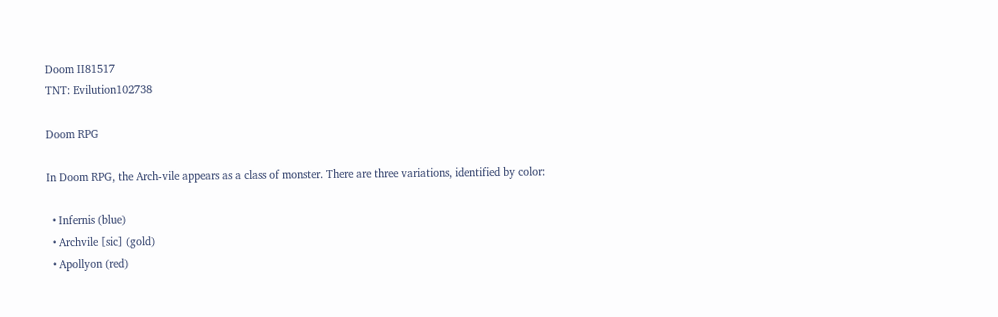Doom II81517
TNT: Evilution102738

Doom RPG

In Doom RPG, the Arch-vile appears as a class of monster. There are three variations, identified by color:

  • Infernis (blue)
  • Archvile [sic] (gold)
  • Apollyon (red)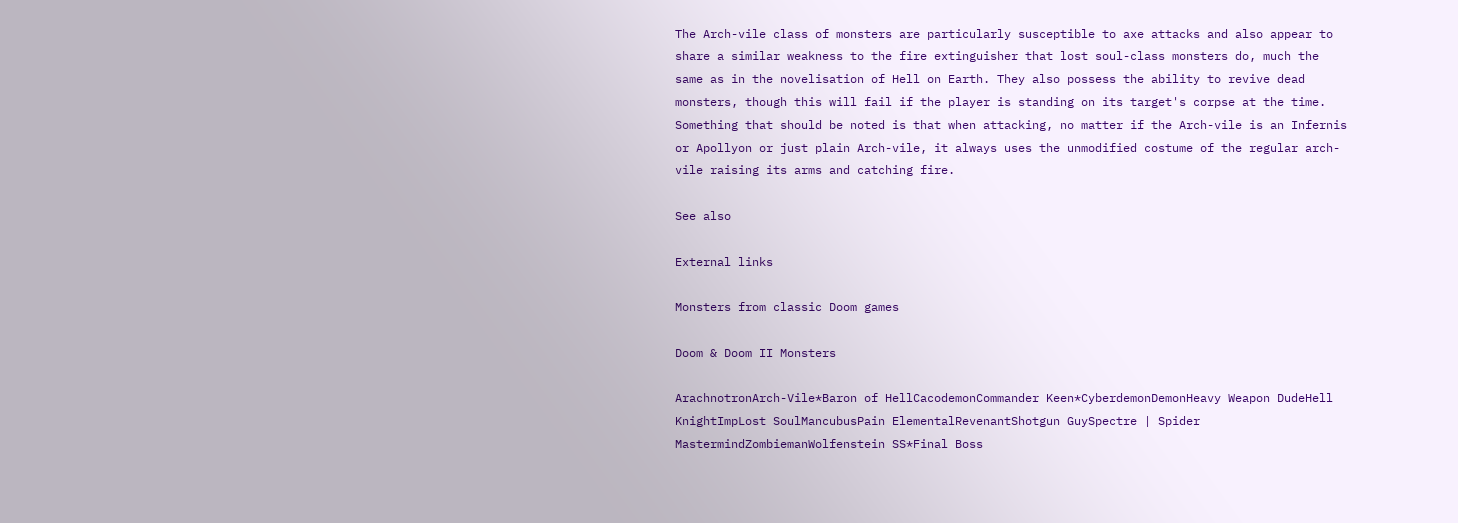The Arch-vile class of monsters are particularly susceptible to axe attacks and also appear to share a similar weakness to the fire extinguisher that lost soul-class monsters do, much the same as in the novelisation of Hell on Earth. They also possess the ability to revive dead monsters, though this will fail if the player is standing on its target's corpse at the time. Something that should be noted is that when attacking, no matter if the Arch-vile is an Infernis or Apollyon or just plain Arch-vile, it always uses the unmodified costume of the regular arch-vile raising its arms and catching fire.

See also

External links

Monsters from classic Doom games

Doom & Doom II Monsters

ArachnotronArch-Vile*Baron of HellCacodemonCommander Keen*CyberdemonDemonHeavy Weapon DudeHell KnightImpLost SoulMancubusPain ElementalRevenantShotgun GuySpectre | Spider MastermindZombiemanWolfenstein SS*Final Boss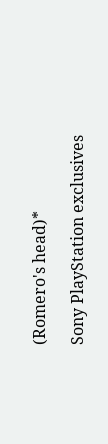(Romero's head)*

Sony PlayStation exclusives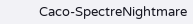Caco-SpectreNightmare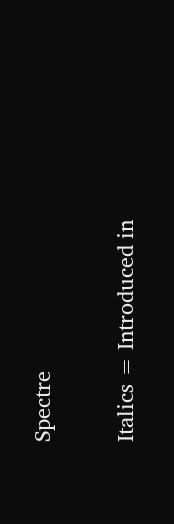Spectre

Italics = Introduced in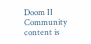Doom II
Community content is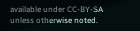available under CC-BY-SA unless otherwise noted.